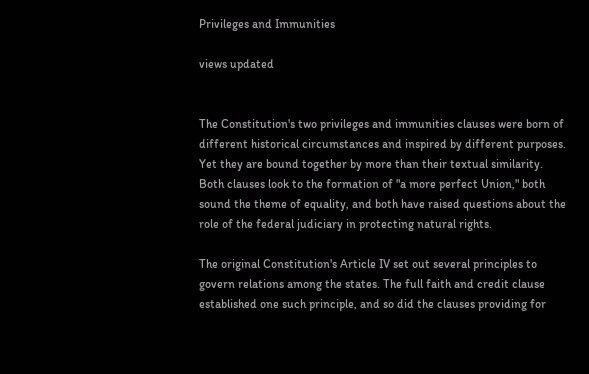Privileges and Immunities

views updated


The Constitution's two privileges and immunities clauses were born of different historical circumstances and inspired by different purposes. Yet they are bound together by more than their textual similarity. Both clauses look to the formation of "a more perfect Union," both sound the theme of equality, and both have raised questions about the role of the federal judiciary in protecting natural rights.

The original Constitution's Article IV set out several principles to govern relations among the states. The full faith and credit clause established one such principle, and so did the clauses providing for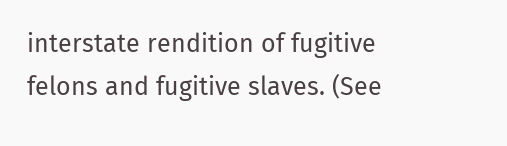interstate rendition of fugitive felons and fugitive slaves. (See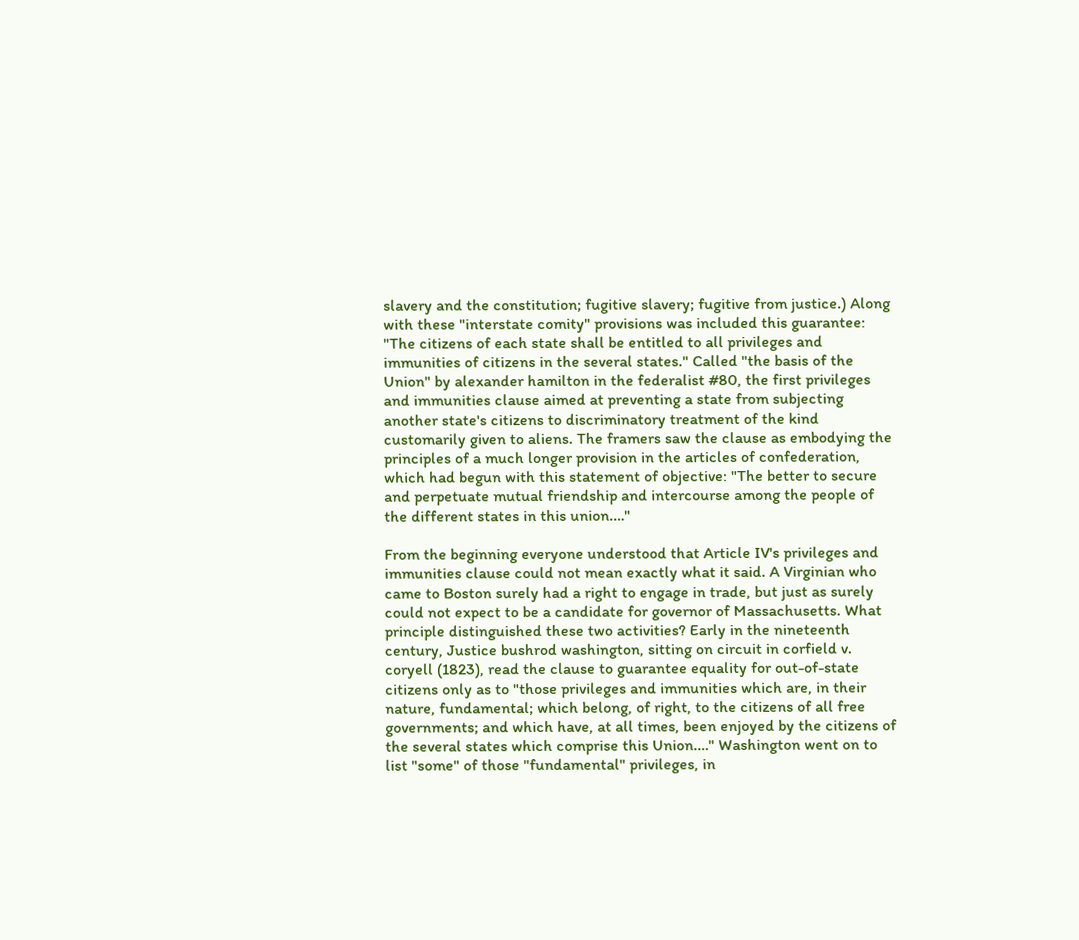slavery and the constitution; fugitive slavery; fugitive from justice.) Along with these "interstate comity" provisions was included this guarantee: "The citizens of each state shall be entitled to all privileges and immunities of citizens in the several states." Called "the basis of the Union" by alexander hamilton in the federalist #80, the first privileges and immunities clause aimed at preventing a state from subjecting another state's citizens to discriminatory treatment of the kind customarily given to aliens. The framers saw the clause as embodying the principles of a much longer provision in the articles of confederation, which had begun with this statement of objective: "The better to secure and perpetuate mutual friendship and intercourse among the people of the different states in this union.…"

From the beginning everyone understood that Article IV's privileges and immunities clause could not mean exactly what it said. A Virginian who came to Boston surely had a right to engage in trade, but just as surely could not expect to be a candidate for governor of Massachusetts. What principle distinguished these two activities? Early in the nineteenth century, Justice bushrod washington, sitting on circuit in corfield v. coryell (1823), read the clause to guarantee equality for out-of-state citizens only as to "those privileges and immunities which are, in their nature, fundamental; which belong, of right, to the citizens of all free governments; and which have, at all times, been enjoyed by the citizens of the several states which comprise this Union.…" Washington went on to list "some" of those "fundamental" privileges, in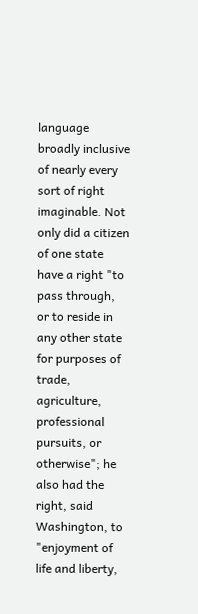language broadly inclusive of nearly every sort of right imaginable. Not only did a citizen of one state have a right "to pass through, or to reside in any other state for purposes of trade, agriculture, professional pursuits, or otherwise"; he also had the right, said Washington, to "enjoyment of life and liberty,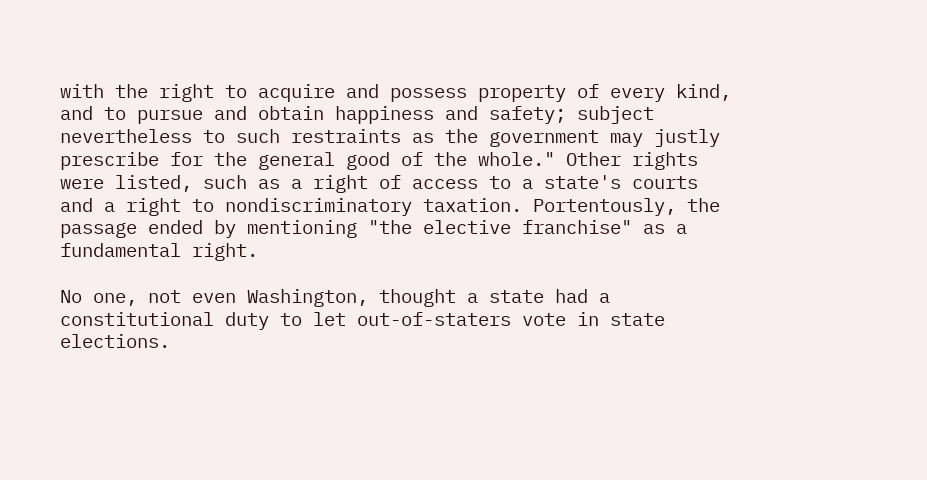with the right to acquire and possess property of every kind, and to pursue and obtain happiness and safety; subject nevertheless to such restraints as the government may justly prescribe for the general good of the whole." Other rights were listed, such as a right of access to a state's courts and a right to nondiscriminatory taxation. Portentously, the passage ended by mentioning "the elective franchise" as a fundamental right.

No one, not even Washington, thought a state had a constitutional duty to let out-of-staters vote in state elections.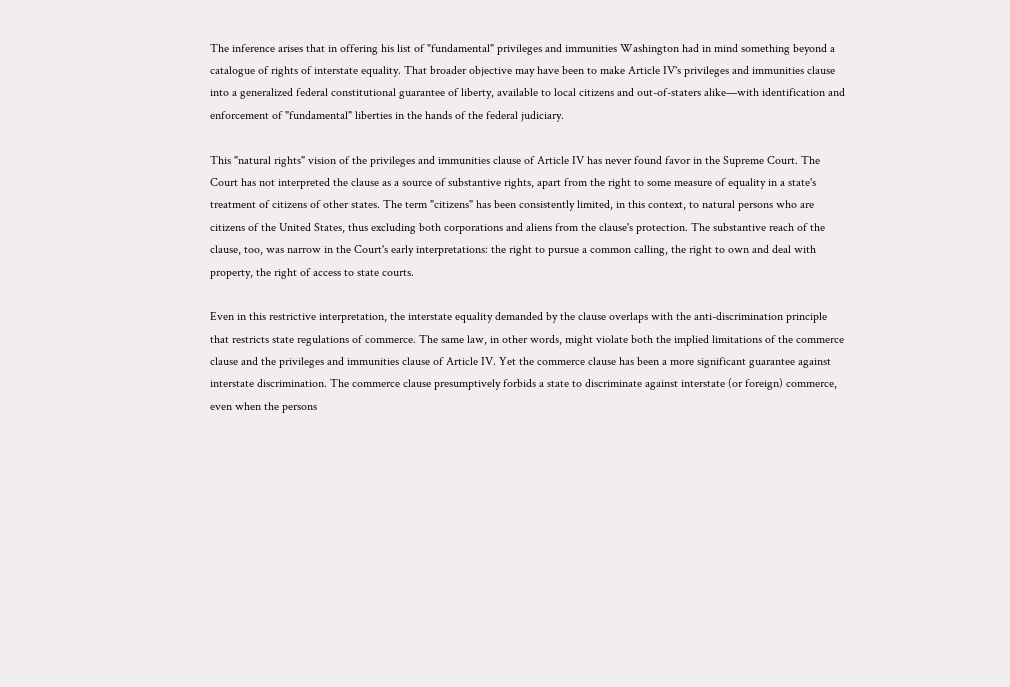The inference arises that in offering his list of "fundamental" privileges and immunities Washington had in mind something beyond a catalogue of rights of interstate equality. That broader objective may have been to make Article IV's privileges and immunities clause into a generalized federal constitutional guarantee of liberty, available to local citizens and out-of-staters alike—with identification and enforcement of "fundamental" liberties in the hands of the federal judiciary.

This "natural rights" vision of the privileges and immunities clause of Article IV has never found favor in the Supreme Court. The Court has not interpreted the clause as a source of substantive rights, apart from the right to some measure of equality in a state's treatment of citizens of other states. The term "citizens" has been consistently limited, in this context, to natural persons who are citizens of the United States, thus excluding both corporations and aliens from the clause's protection. The substantive reach of the clause, too, was narrow in the Court's early interpretations: the right to pursue a common calling, the right to own and deal with property, the right of access to state courts.

Even in this restrictive interpretation, the interstate equality demanded by the clause overlaps with the anti-discrimination principle that restricts state regulations of commerce. The same law, in other words, might violate both the implied limitations of the commerce clause and the privileges and immunities clause of Article IV. Yet the commerce clause has been a more significant guarantee against interstate discrimination. The commerce clause presumptively forbids a state to discriminate against interstate (or foreign) commerce, even when the persons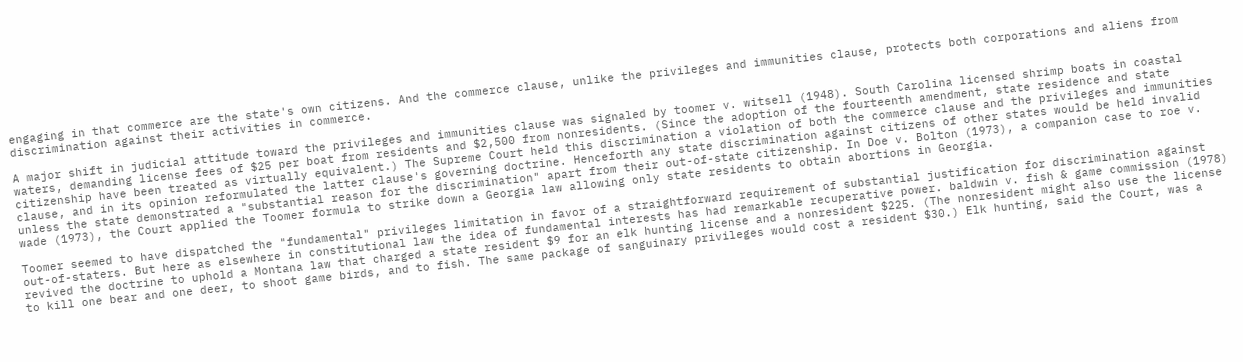engaging in that commerce are the state's own citizens. And the commerce clause, unlike the privileges and immunities clause, protects both corporations and aliens from discrimination against their activities in commerce.

A major shift in judicial attitude toward the privileges and immunities clause was signaled by toomer v. witsell (1948). South Carolina licensed shrimp boats in coastal waters, demanding license fees of $25 per boat from residents and $2,500 from nonresidents. (Since the adoption of the fourteenth amendment, state residence and state citizenship have been treated as virtually equivalent.) The Supreme Court held this discrimination a violation of both the commerce clause and the privileges and immunities clause, and in its opinion reformulated the latter clause's governing doctrine. Henceforth any state discrimination against citizens of other states would be held invalid unless the state demonstrated a "substantial reason for the discrimination" apart from their out-of-state citizenship. In Doe v. Bolton (1973), a companion case to roe v. wade (1973), the Court applied the Toomer formula to strike down a Georgia law allowing only state residents to obtain abortions in Georgia.

Toomer seemed to have dispatched the "fundamental" privileges limitation in favor of a straightforward requirement of substantial justification for discrimination against out-of-staters. But here as elsewhere in constitutional law the idea of fundamental interests has had remarkable recuperative power. baldwin v. fish & game commission (1978) revived the doctrine to uphold a Montana law that charged a state resident $9 for an elk hunting license and a nonresident $225. (The nonresident might also use the license to kill one bear and one deer, to shoot game birds, and to fish. The same package of sanguinary privileges would cost a resident $30.) Elk hunting, said the Court, was a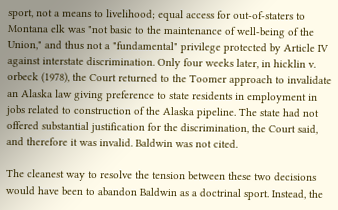sport, not a means to livelihood; equal access for out-of-staters to Montana elk was "not basic to the maintenance of well-being of the Union," and thus not a "fundamental" privilege protected by Article IV against interstate discrimination. Only four weeks later, in hicklin v. orbeck (1978), the Court returned to the Toomer approach to invalidate an Alaska law giving preference to state residents in employment in jobs related to construction of the Alaska pipeline. The state had not offered substantial justification for the discrimination, the Court said, and therefore it was invalid. Baldwin was not cited.

The cleanest way to resolve the tension between these two decisions would have been to abandon Baldwin as a doctrinal sport. Instead, the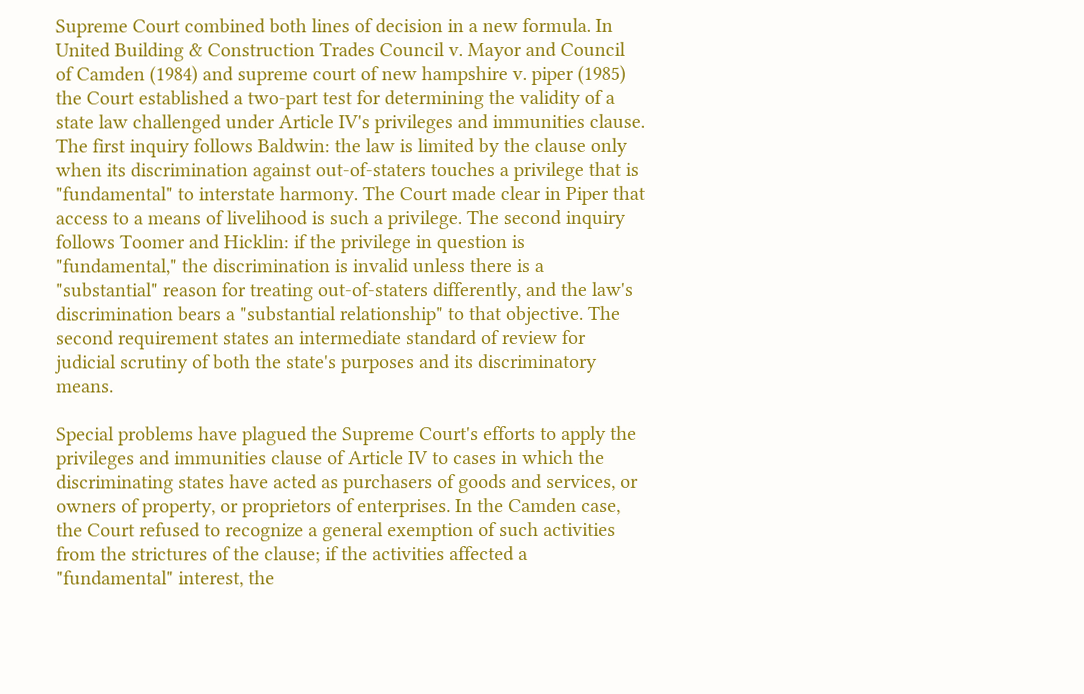Supreme Court combined both lines of decision in a new formula. In United Building & Construction Trades Council v. Mayor and Council of Camden (1984) and supreme court of new hampshire v. piper (1985) the Court established a two-part test for determining the validity of a state law challenged under Article IV's privileges and immunities clause. The first inquiry follows Baldwin: the law is limited by the clause only when its discrimination against out-of-staters touches a privilege that is "fundamental" to interstate harmony. The Court made clear in Piper that access to a means of livelihood is such a privilege. The second inquiry follows Toomer and Hicklin: if the privilege in question is "fundamental," the discrimination is invalid unless there is a "substantial" reason for treating out-of-staters differently, and the law's discrimination bears a "substantial relationship" to that objective. The second requirement states an intermediate standard of review for judicial scrutiny of both the state's purposes and its discriminatory means.

Special problems have plagued the Supreme Court's efforts to apply the privileges and immunities clause of Article IV to cases in which the discriminating states have acted as purchasers of goods and services, or owners of property, or proprietors of enterprises. In the Camden case, the Court refused to recognize a general exemption of such activities from the strictures of the clause; if the activities affected a "fundamental" interest, the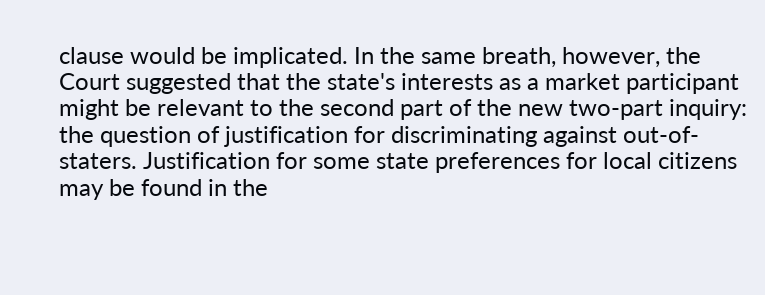clause would be implicated. In the same breath, however, the Court suggested that the state's interests as a market participant might be relevant to the second part of the new two-part inquiry: the question of justification for discriminating against out-of-staters. Justification for some state preferences for local citizens may be found in the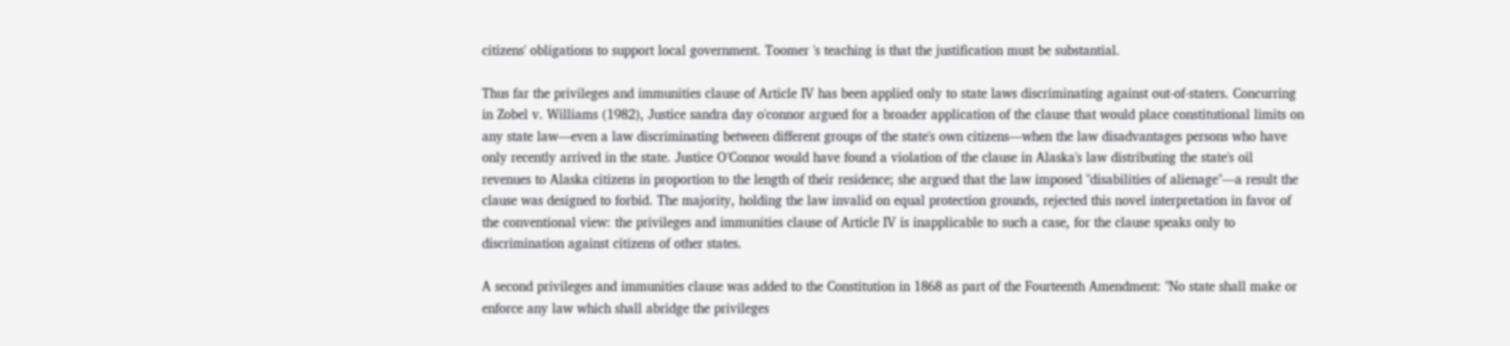citizens' obligations to support local government. Toomer 's teaching is that the justification must be substantial.

Thus far the privileges and immunities clause of Article IV has been applied only to state laws discriminating against out-of-staters. Concurring in Zobel v. Williams (1982), Justice sandra day o'connor argued for a broader application of the clause that would place constitutional limits on any state law—even a law discriminating between different groups of the state's own citizens—when the law disadvantages persons who have only recently arrived in the state. Justice O'Connor would have found a violation of the clause in Alaska's law distributing the state's oil revenues to Alaska citizens in proportion to the length of their residence; she argued that the law imposed "disabilities of alienage"—a result the clause was designed to forbid. The majority, holding the law invalid on equal protection grounds, rejected this novel interpretation in favor of the conventional view: the privileges and immunities clause of Article IV is inapplicable to such a case, for the clause speaks only to discrimination against citizens of other states.

A second privileges and immunities clause was added to the Constitution in 1868 as part of the Fourteenth Amendment: "No state shall make or enforce any law which shall abridge the privileges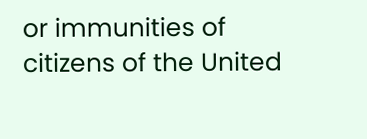or immunities of citizens of the United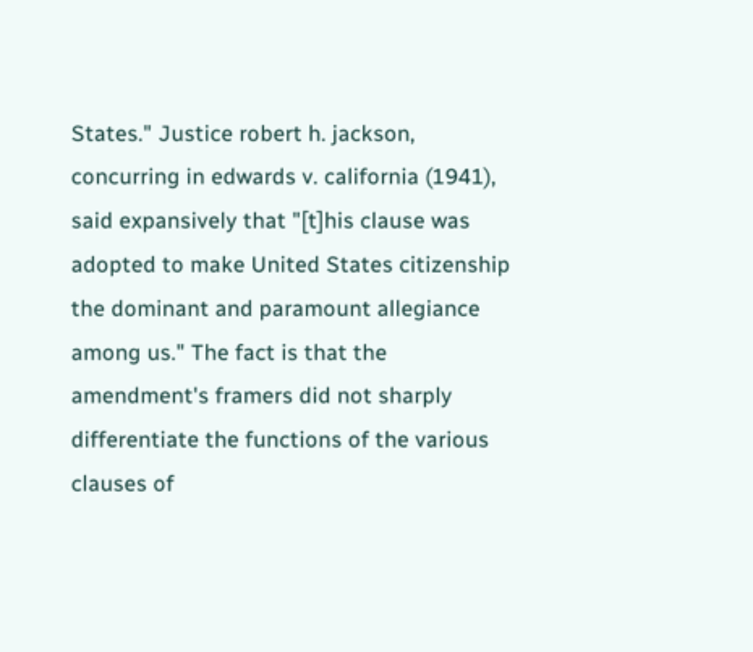States." Justice robert h. jackson, concurring in edwards v. california (1941), said expansively that "[t]his clause was adopted to make United States citizenship the dominant and paramount allegiance among us." The fact is that the amendment's framers did not sharply differentiate the functions of the various clauses of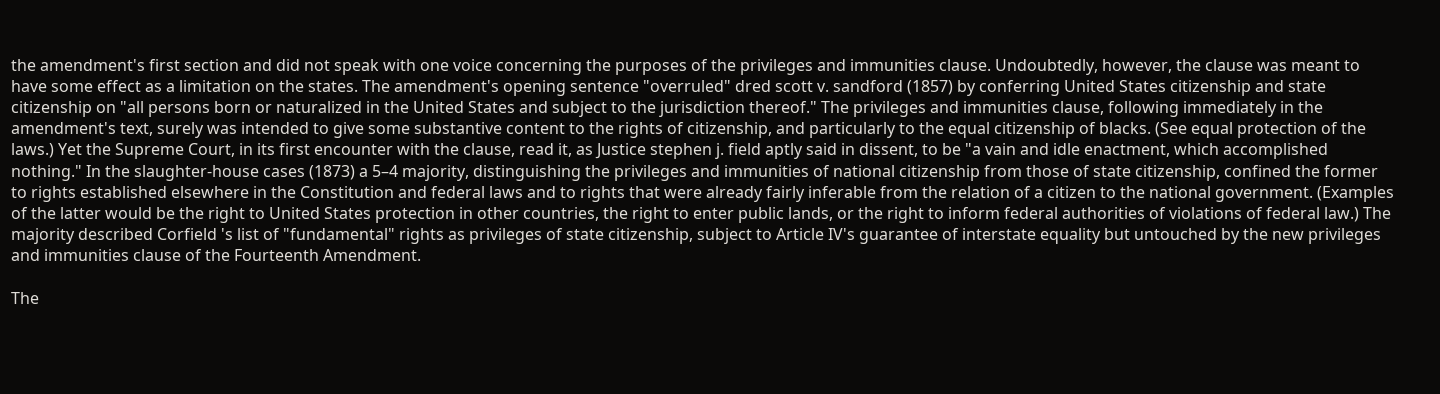the amendment's first section and did not speak with one voice concerning the purposes of the privileges and immunities clause. Undoubtedly, however, the clause was meant to have some effect as a limitation on the states. The amendment's opening sentence "overruled" dred scott v. sandford (1857) by conferring United States citizenship and state citizenship on "all persons born or naturalized in the United States and subject to the jurisdiction thereof." The privileges and immunities clause, following immediately in the amendment's text, surely was intended to give some substantive content to the rights of citizenship, and particularly to the equal citizenship of blacks. (See equal protection of the laws.) Yet the Supreme Court, in its first encounter with the clause, read it, as Justice stephen j. field aptly said in dissent, to be "a vain and idle enactment, which accomplished nothing." In the slaughter-house cases (1873) a 5–4 majority, distinguishing the privileges and immunities of national citizenship from those of state citizenship, confined the former to rights established elsewhere in the Constitution and federal laws and to rights that were already fairly inferable from the relation of a citizen to the national government. (Examples of the latter would be the right to United States protection in other countries, the right to enter public lands, or the right to inform federal authorities of violations of federal law.) The majority described Corfield 's list of "fundamental" rights as privileges of state citizenship, subject to Article IV's guarantee of interstate equality but untouched by the new privileges and immunities clause of the Fourteenth Amendment.

The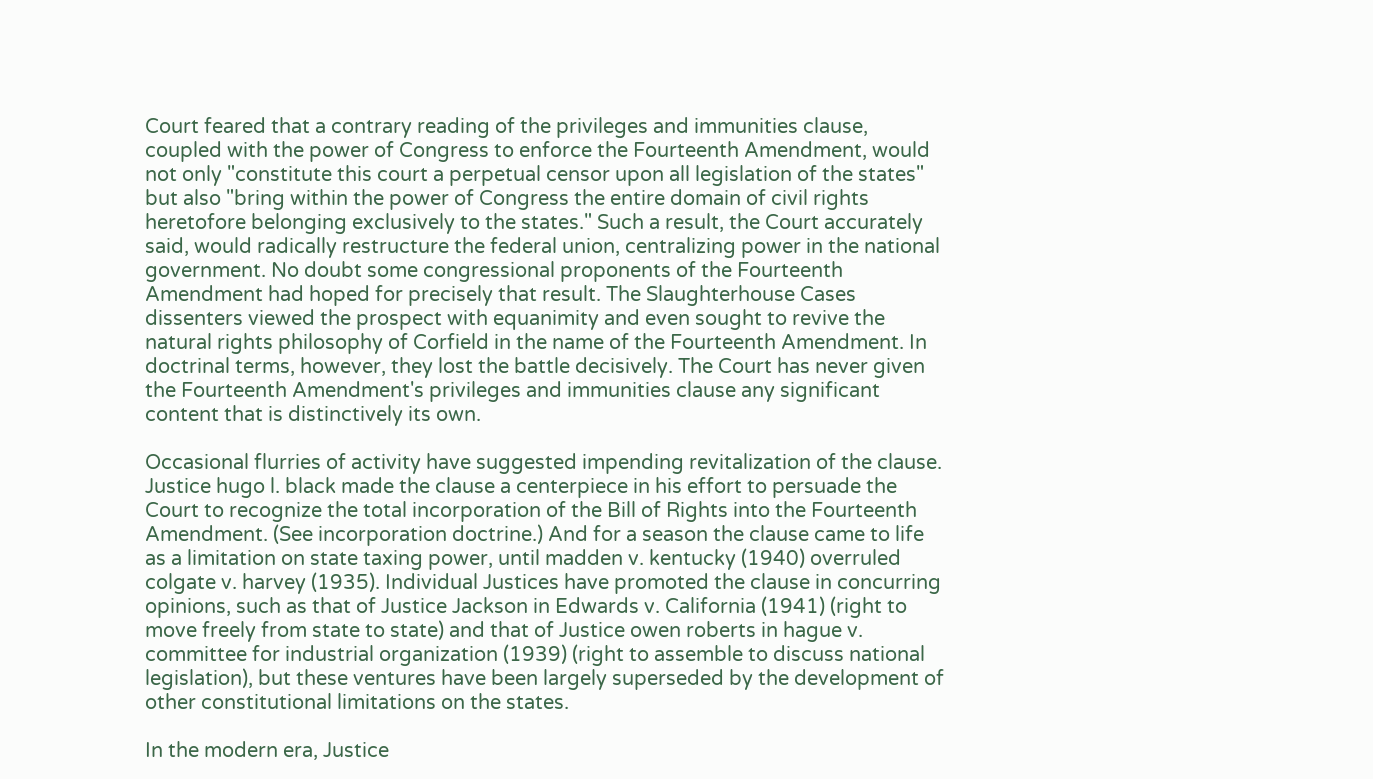Court feared that a contrary reading of the privileges and immunities clause, coupled with the power of Congress to enforce the Fourteenth Amendment, would not only "constitute this court a perpetual censor upon all legislation of the states" but also "bring within the power of Congress the entire domain of civil rights heretofore belonging exclusively to the states." Such a result, the Court accurately said, would radically restructure the federal union, centralizing power in the national government. No doubt some congressional proponents of the Fourteenth Amendment had hoped for precisely that result. The Slaughterhouse Cases dissenters viewed the prospect with equanimity and even sought to revive the natural rights philosophy of Corfield in the name of the Fourteenth Amendment. In doctrinal terms, however, they lost the battle decisively. The Court has never given the Fourteenth Amendment's privileges and immunities clause any significant content that is distinctively its own.

Occasional flurries of activity have suggested impending revitalization of the clause. Justice hugo l. black made the clause a centerpiece in his effort to persuade the Court to recognize the total incorporation of the Bill of Rights into the Fourteenth Amendment. (See incorporation doctrine.) And for a season the clause came to life as a limitation on state taxing power, until madden v. kentucky (1940) overruled colgate v. harvey (1935). Individual Justices have promoted the clause in concurring opinions, such as that of Justice Jackson in Edwards v. California (1941) (right to move freely from state to state) and that of Justice owen roberts in hague v. committee for industrial organization (1939) (right to assemble to discuss national legislation), but these ventures have been largely superseded by the development of other constitutional limitations on the states.

In the modern era, Justice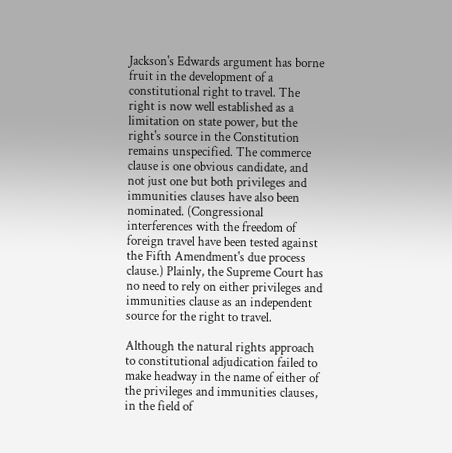Jackson's Edwards argument has borne fruit in the development of a constitutional right to travel. The right is now well established as a limitation on state power, but the right's source in the Constitution remains unspecified. The commerce clause is one obvious candidate, and not just one but both privileges and immunities clauses have also been nominated. (Congressional interferences with the freedom of foreign travel have been tested against the Fifth Amendment's due process clause.) Plainly, the Supreme Court has no need to rely on either privileges and immunities clause as an independent source for the right to travel.

Although the natural rights approach to constitutional adjudication failed to make headway in the name of either of the privileges and immunities clauses, in the field of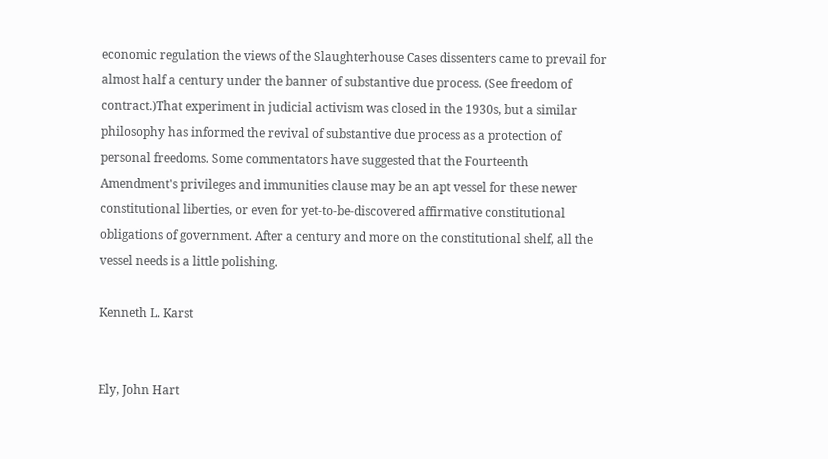economic regulation the views of the Slaughterhouse Cases dissenters came to prevail for almost half a century under the banner of substantive due process. (See freedom of contract.)That experiment in judicial activism was closed in the 1930s, but a similar philosophy has informed the revival of substantive due process as a protection of personal freedoms. Some commentators have suggested that the Fourteenth Amendment's privileges and immunities clause may be an apt vessel for these newer constitutional liberties, or even for yet-to-be-discovered affirmative constitutional obligations of government. After a century and more on the constitutional shelf, all the vessel needs is a little polishing.

Kenneth L. Karst


Ely, John Hart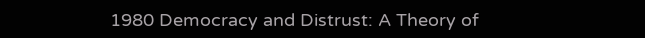1980 Democracy and Distrust: A Theory of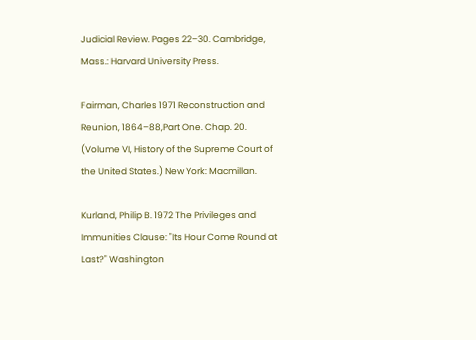Judicial Review. Pages 22–30. Cambridge, Mass.: Harvard University Press.

Fairman, Charles 1971 Reconstruction and Reunion, 1864–88,Part One. Chap. 20. (Volume VI, History of the Supreme Court of the United States.) New York: Macmillan.

Kurland, Philip B. 1972 The Privileges and Immunities Clause: "Its Hour Come Round at Last?" Washington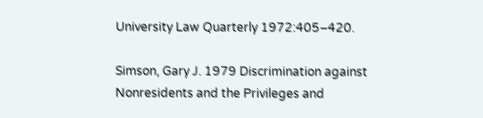University Law Quarterly 1972:405–420.

Simson, Gary J. 1979 Discrimination against Nonresidents and the Privileges and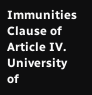Immunities Clause of Article IV. University of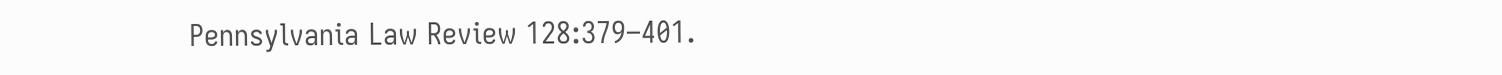Pennsylvania Law Review 128:379–401.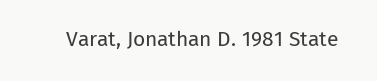Varat, Jonathan D. 1981 State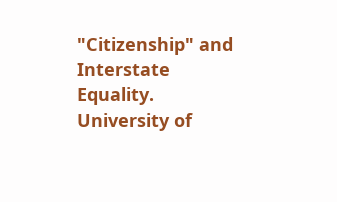"Citizenship" and Interstate Equality. University of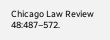Chicago Law Review 48:487–572.